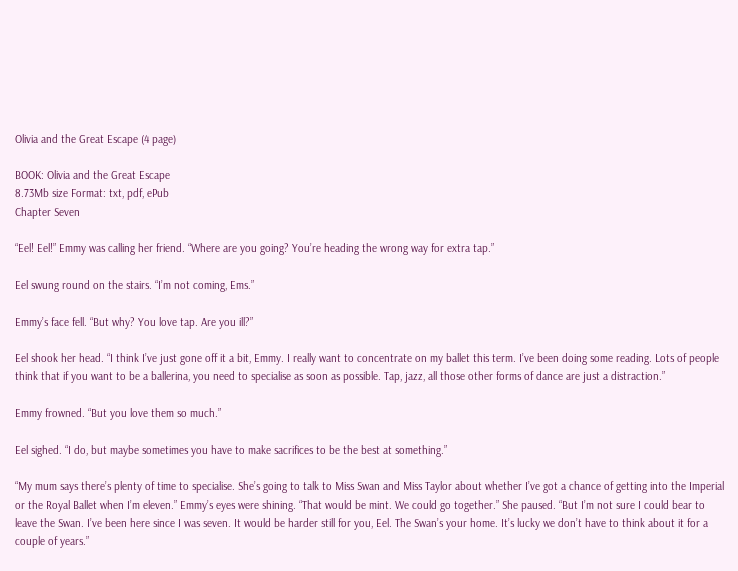Olivia and the Great Escape (4 page)

BOOK: Olivia and the Great Escape
8.73Mb size Format: txt, pdf, ePub
Chapter Seven

“Eel! Eel!” Emmy was calling her friend. “Where are you going? You’re heading the wrong way for extra tap.”

Eel swung round on the stairs. “I’m not coming, Ems.”

Emmy’s face fell. “But why? You love tap. Are you ill?”

Eel shook her head. “I think I’ve just gone off it a bit, Emmy. I really want to concentrate on my ballet this term. I’ve been doing some reading. Lots of people think that if you want to be a ballerina, you need to specialise as soon as possible. Tap, jazz, all those other forms of dance are just a distraction.”

Emmy frowned. “But you love them so much.”

Eel sighed. “I do, but maybe sometimes you have to make sacrifices to be the best at something.”

“My mum says there’s plenty of time to specialise. She’s going to talk to Miss Swan and Miss Taylor about whether I’ve got a chance of getting into the Imperial or the Royal Ballet when I’m eleven.” Emmy’s eyes were shining. “That would be mint. We could go together.” She paused. “But I’m not sure I could bear to leave the Swan. I’ve been here since I was seven. It would be harder still for you, Eel. The Swan’s your home. It’s lucky we don’t have to think about it for a couple of years.”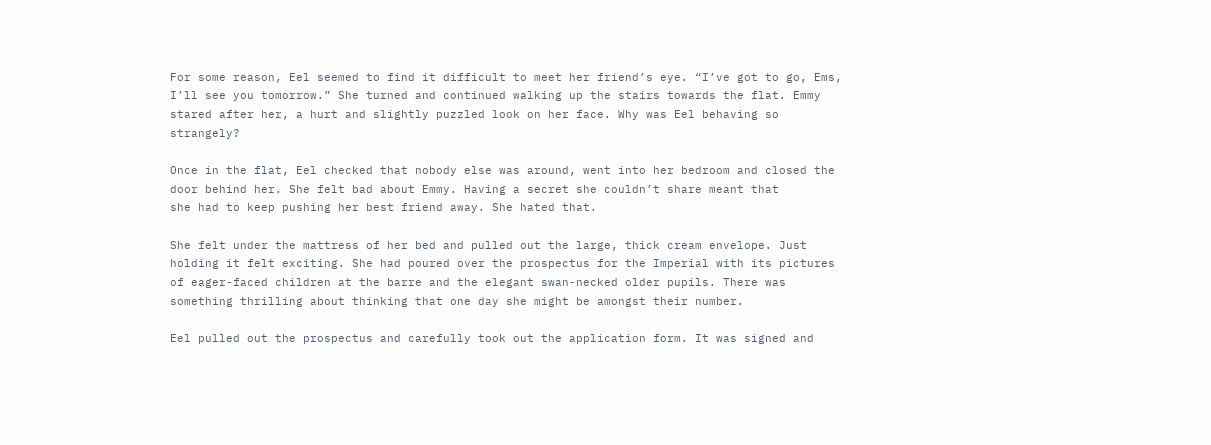For some reason, Eel seemed to find it difficult to meet her friend’s eye. “I’ve got to go, Ems, I’ll see you tomorrow.” She turned and continued walking up the stairs towards the flat. Emmy stared after her, a hurt and slightly puzzled look on her face. Why was Eel behaving so strangely?

Once in the flat, Eel checked that nobody else was around, went into her bedroom and closed the door behind her. She felt bad about Emmy. Having a secret she couldn’t share meant that
she had to keep pushing her best friend away. She hated that.

She felt under the mattress of her bed and pulled out the large, thick cream envelope. Just holding it felt exciting. She had poured over the prospectus for the Imperial with its pictures of eager-faced children at the barre and the elegant swan-necked older pupils. There was something thrilling about thinking that one day she might be amongst their number.

Eel pulled out the prospectus and carefully took out the application form. It was signed and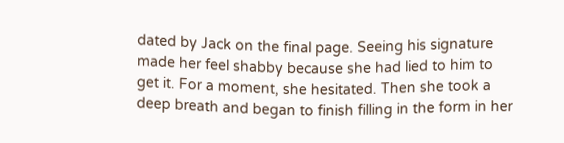dated by Jack on the final page. Seeing his signature made her feel shabby because she had lied to him to get it. For a moment, she hesitated. Then she took a deep breath and began to finish filling in the form in her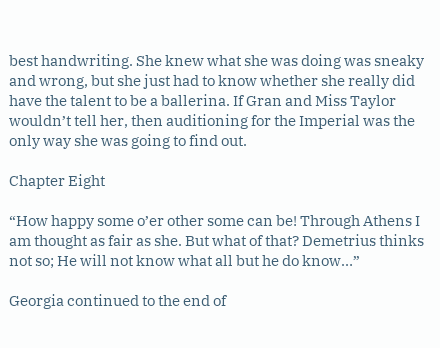best handwriting. She knew what she was doing was sneaky and wrong, but she just had to know whether she really did have the talent to be a ballerina. If Gran and Miss Taylor wouldn’t tell her, then auditioning for the Imperial was the only way she was going to find out.

Chapter Eight

“How happy some o’er other some can be! Through Athens I am thought as fair as she. But what of that? Demetrius thinks not so; He will not know what all but he do know…”

Georgia continued to the end of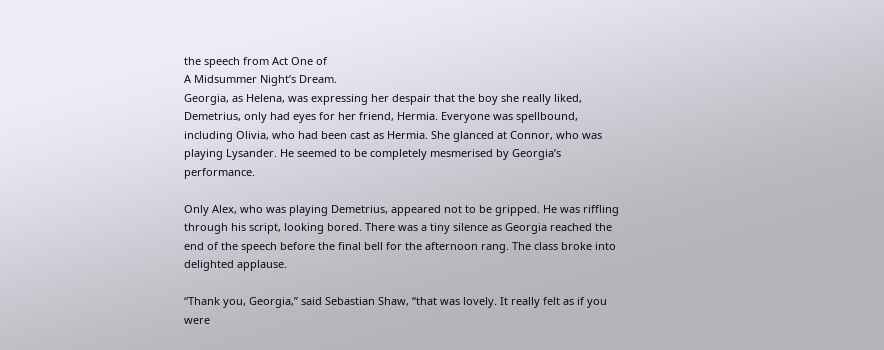the speech from Act One of
A Midsummer Night’s Dream.
Georgia, as Helena, was expressing her despair that the boy she really liked, Demetrius, only had eyes for her friend, Hermia. Everyone was spellbound, including Olivia, who had been cast as Hermia. She glanced at Connor, who was playing Lysander. He seemed to be completely mesmerised by Georgia’s performance.

Only Alex, who was playing Demetrius, appeared not to be gripped. He was riffling
through his script, looking bored. There was a tiny silence as Georgia reached the end of the speech before the final bell for the afternoon rang. The class broke into delighted applause.

“Thank you, Georgia,” said Sebastian Shaw, “that was lovely. It really felt as if you were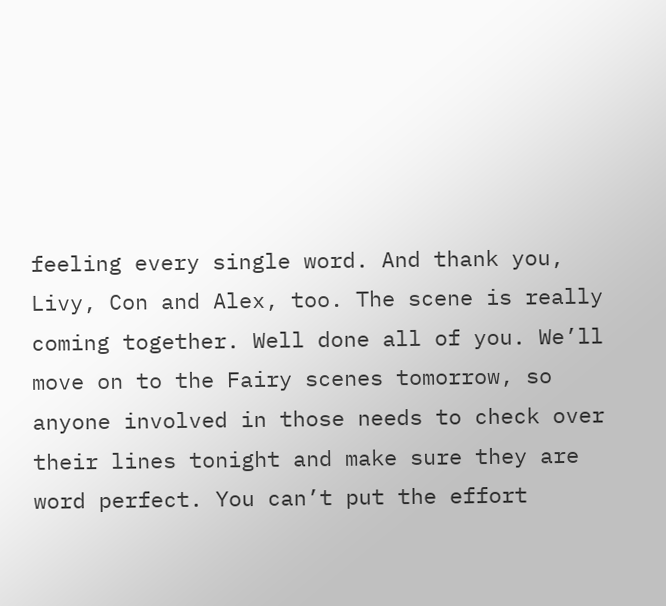feeling every single word. And thank you, Livy, Con and Alex, too. The scene is really coming together. Well done all of you. We’ll move on to the Fairy scenes tomorrow, so anyone involved in those needs to check over their lines tonight and make sure they are word perfect. You can’t put the effort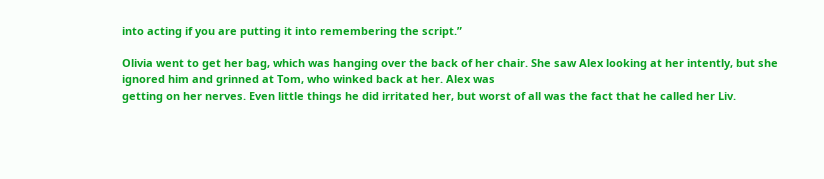into acting if you are putting it into remembering the script.”

Olivia went to get her bag, which was hanging over the back of her chair. She saw Alex looking at her intently, but she ignored him and grinned at Tom, who winked back at her. Alex was
getting on her nerves. Even little things he did irritated her, but worst of all was the fact that he called her Liv.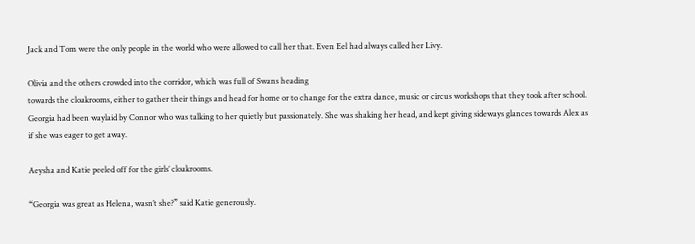Jack and Tom were the only people in the world who were allowed to call her that. Even Eel had always called her Livy.

Olivia and the others crowded into the corridor, which was full of Swans heading
towards the cloakrooms, either to gather their things and head for home or to change for the extra dance, music or circus workshops that they took after school. Georgia had been waylaid by Connor who was talking to her quietly but passionately. She was shaking her head, and kept giving sideways glances towards Alex as if she was eager to get away.

Aeysha and Katie peeled off for the girls’ cloakrooms.

“Georgia was great as Helena, wasn’t she?” said Katie generously.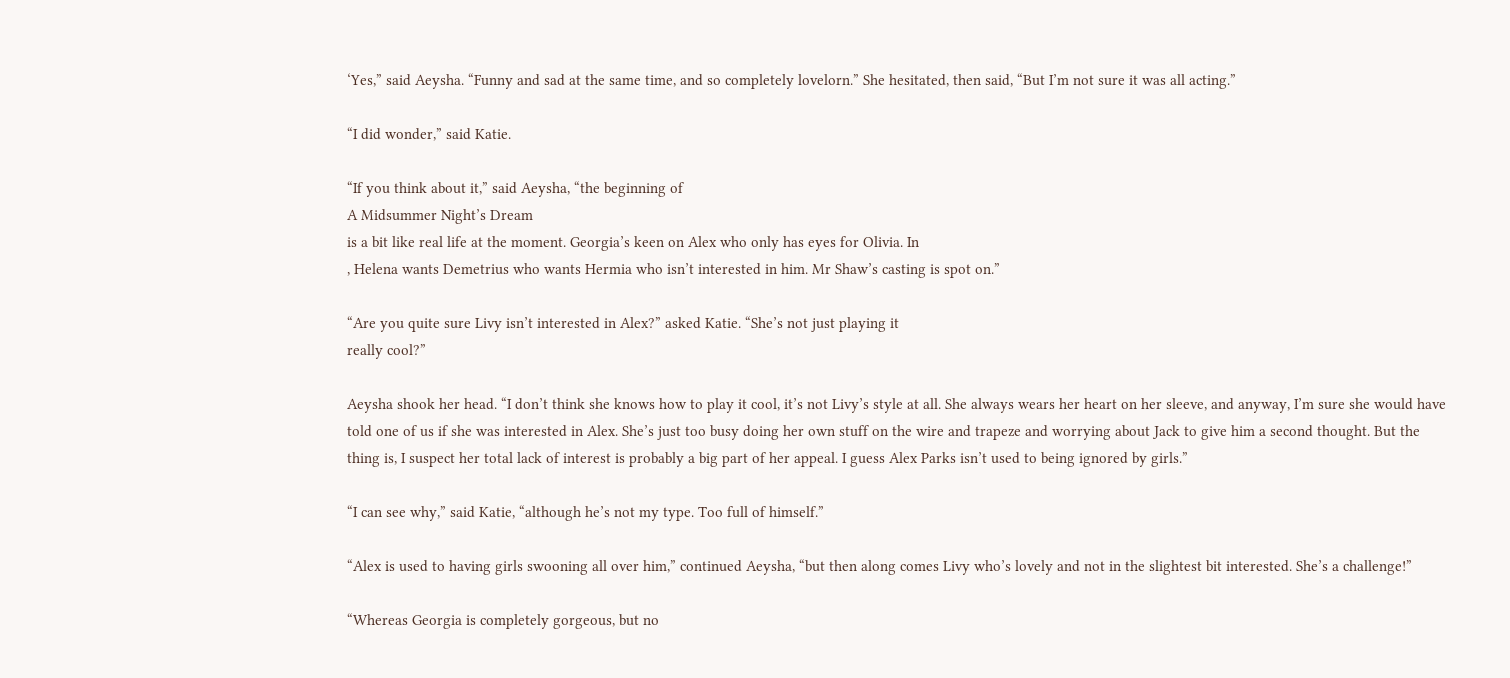‘Yes,” said Aeysha. “Funny and sad at the same time, and so completely lovelorn.” She hesitated, then said, “But I’m not sure it was all acting.”

“I did wonder,” said Katie.

“If you think about it,” said Aeysha, “the beginning of
A Midsummer Night’s Dream
is a bit like real life at the moment. Georgia’s keen on Alex who only has eyes for Olivia. In
, Helena wants Demetrius who wants Hermia who isn’t interested in him. Mr Shaw’s casting is spot on.”

“Are you quite sure Livy isn’t interested in Alex?” asked Katie. “She’s not just playing it
really cool?”

Aeysha shook her head. “I don’t think she knows how to play it cool, it’s not Livy’s style at all. She always wears her heart on her sleeve, and anyway, I’m sure she would have told one of us if she was interested in Alex. She’s just too busy doing her own stuff on the wire and trapeze and worrying about Jack to give him a second thought. But the thing is, I suspect her total lack of interest is probably a big part of her appeal. I guess Alex Parks isn’t used to being ignored by girls.”

“I can see why,” said Katie, “although he’s not my type. Too full of himself.”

“Alex is used to having girls swooning all over him,” continued Aeysha, “but then along comes Livy who’s lovely and not in the slightest bit interested. She’s a challenge!”

“Whereas Georgia is completely gorgeous, but no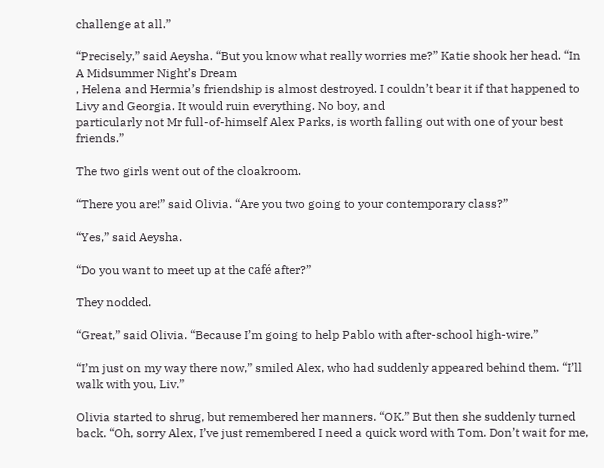challenge at all.”

“Precisely,” said Aeysha. “But you know what really worries me?” Katie shook her head. “In
A Midsummer Night’s Dream
, Helena and Hermia’s friendship is almost destroyed. I couldn’t bear it if that happened to Livy and Georgia. It would ruin everything. No boy, and
particularly not Mr full-of-himself Alex Parks, is worth falling out with one of your best friends.”

The two girls went out of the cloakroom.

“There you are!” said Olivia. “Are you two going to your contemporary class?”

“Yes,” said Aeysha.

“Do you want to meet up at the café after?”

They nodded.

“Great,” said Olivia. “Because I’m going to help Pablo with after-school high-wire.”

“I’m just on my way there now,” smiled Alex, who had suddenly appeared behind them. “I’ll walk with you, Liv.”

Olivia started to shrug, but remembered her manners. “OK.” But then she suddenly turned back. “Oh, sorry Alex, I’ve just remembered I need a quick word with Tom. Don’t wait for me,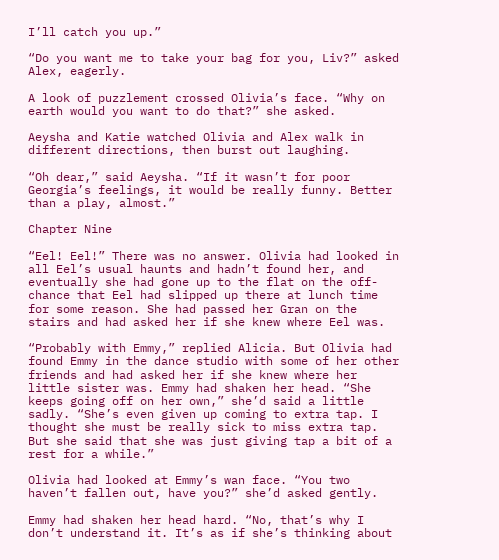I’ll catch you up.”

“Do you want me to take your bag for you, Liv?” asked Alex, eagerly.

A look of puzzlement crossed Olivia’s face. “Why on earth would you want to do that?” she asked.

Aeysha and Katie watched Olivia and Alex walk in different directions, then burst out laughing.

“Oh dear,” said Aeysha. “If it wasn’t for poor Georgia’s feelings, it would be really funny. Better than a play, almost.”

Chapter Nine

“Eel! Eel!” There was no answer. Olivia had looked in all Eel’s usual haunts and hadn’t found her, and eventually she had gone up to the flat on the off-chance that Eel had slipped up there at lunch time for some reason. She had passed her Gran on the stairs and had asked her if she knew where Eel was.

“Probably with Emmy,” replied Alicia. But Olivia had found Emmy in the dance studio with some of her other friends and had asked her if she knew where her little sister was. Emmy had shaken her head. “She keeps going off on her own,” she’d said a little sadly. “She’s even given up coming to extra tap. I thought she must be really sick to miss extra tap. But she said that she was just giving tap a bit of a rest for a while.”

Olivia had looked at Emmy’s wan face. “You two haven’t fallen out, have you?” she’d asked gently.

Emmy had shaken her head hard. “No, that’s why I don’t understand it. It’s as if she’s thinking about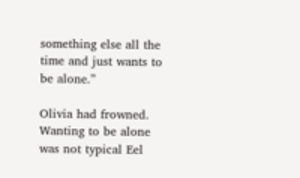something else all the time and just wants to be alone.”

Olivia had frowned. Wanting to be alone was not typical Eel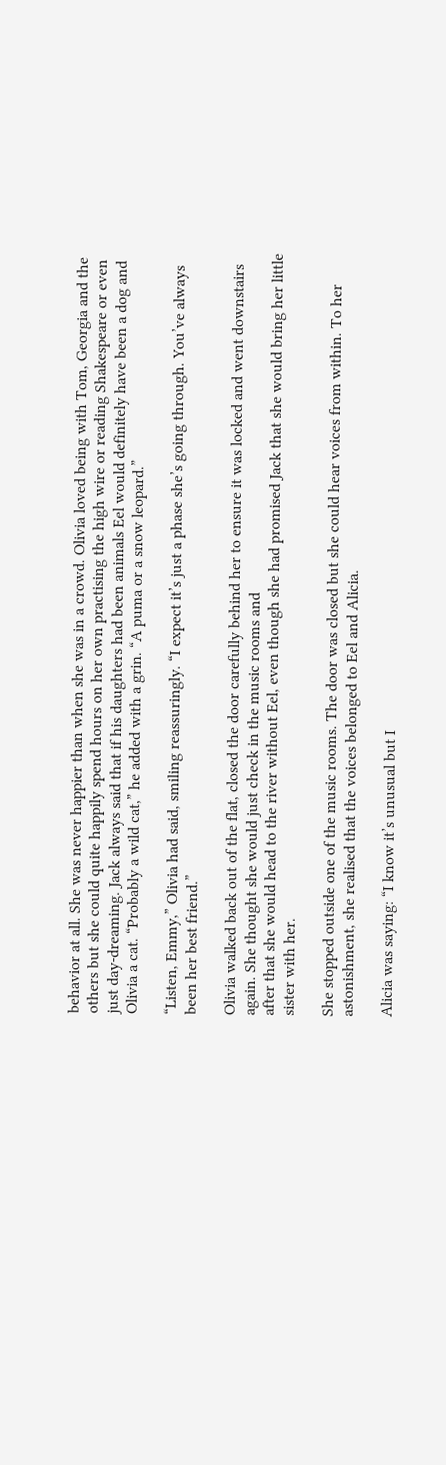behavior at all. She was never happier than when she was in a crowd. Olivia loved being with Tom, Georgia and the others but she could quite happily spend hours on her own practising the high wire or reading Shakespeare or even just day-dreaming. Jack always said that if his daughters had been animals Eel would definitely have been a dog and Olivia a cat. “Probably a wild cat,” he added with a grin. “A puma or a snow leopard.”

“Listen, Emmy,” Olivia had said, smiling reassuringly. “I expect it’s just a phase she’s going through. You’ve always been her best friend.”

Olivia walked back out of the flat, closed the door carefully behind her to ensure it was locked and went downstairs again. She thought she would just check in the music rooms and
after that she would head to the river without Eel, even though she had promised Jack that she would bring her little sister with her.

She stopped outside one of the music rooms. The door was closed but she could hear voices from within. To her astonishment, she realised that the voices belonged to Eel and Alicia.

Alicia was saying: “I know it’s unusual but I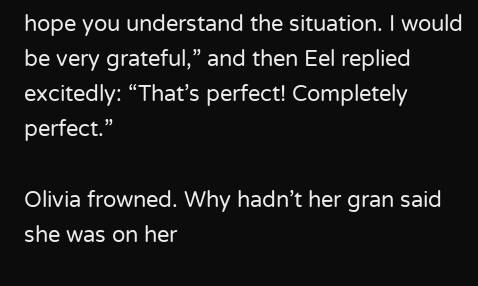hope you understand the situation. I would be very grateful,” and then Eel replied excitedly: “That’s perfect! Completely perfect.”

Olivia frowned. Why hadn’t her gran said she was on her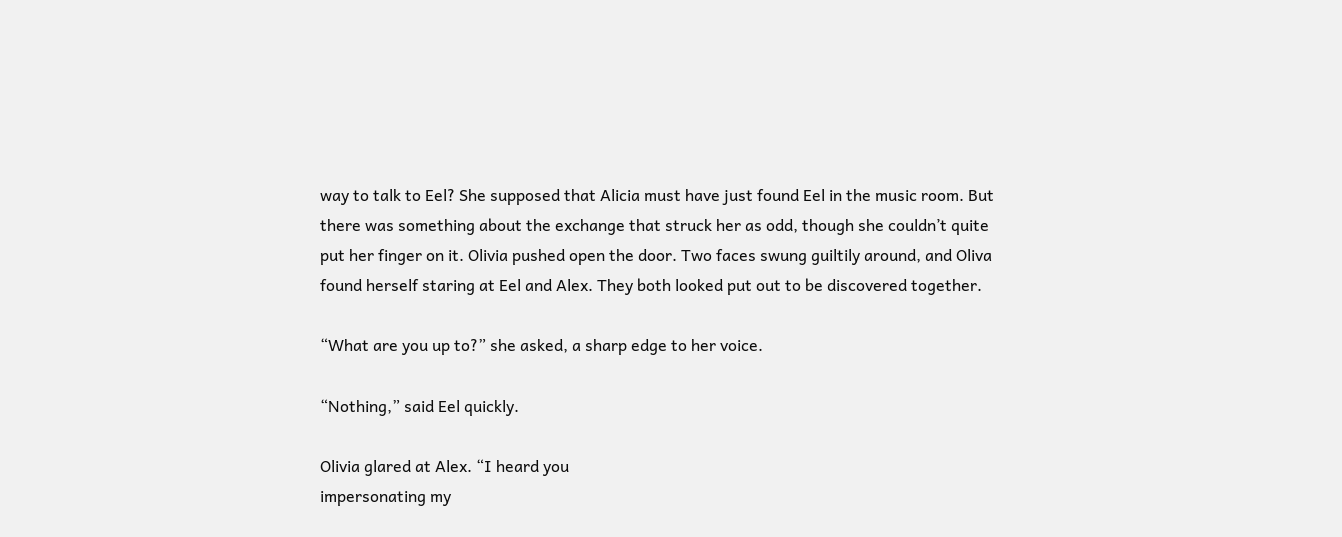way to talk to Eel? She supposed that Alicia must have just found Eel in the music room. But there was something about the exchange that struck her as odd, though she couldn’t quite put her finger on it. Olivia pushed open the door. Two faces swung guiltily around, and Oliva found herself staring at Eel and Alex. They both looked put out to be discovered together.

“What are you up to?” she asked, a sharp edge to her voice.

“Nothing,” said Eel quickly.

Olivia glared at Alex. “I heard you
impersonating my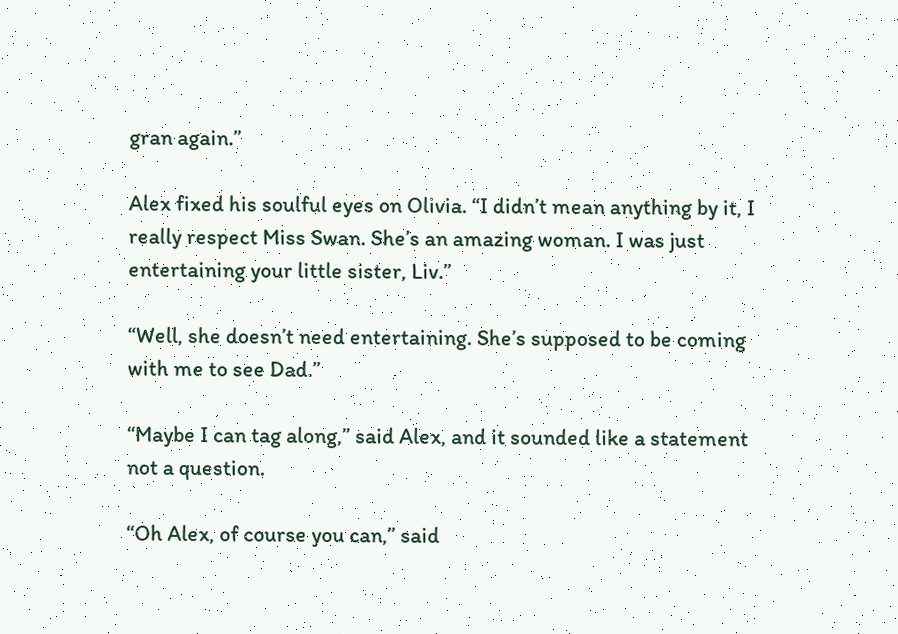gran again.”

Alex fixed his soulful eyes on Olivia. “I didn’t mean anything by it, I really respect Miss Swan. She’s an amazing woman. I was just entertaining your little sister, Liv.”

“Well, she doesn’t need entertaining. She’s supposed to be coming with me to see Dad.”

“Maybe I can tag along,” said Alex, and it sounded like a statement not a question.

“Oh Alex, of course you can,” said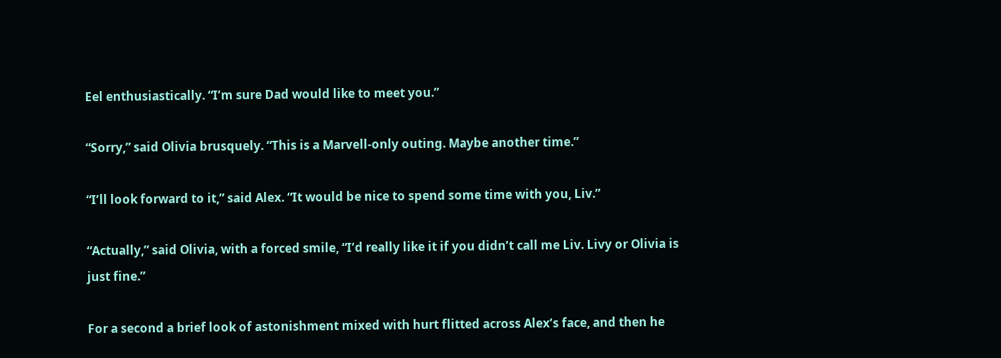Eel enthusiastically. “I’m sure Dad would like to meet you.”

“Sorry,” said Olivia brusquely. “This is a Marvell-only outing. Maybe another time.”

“I’ll look forward to it,” said Alex. “It would be nice to spend some time with you, Liv.”

“Actually,” said Olivia, with a forced smile, “I’d really like it if you didn’t call me Liv. Livy or Olivia is just fine.”

For a second a brief look of astonishment mixed with hurt flitted across Alex’s face, and then he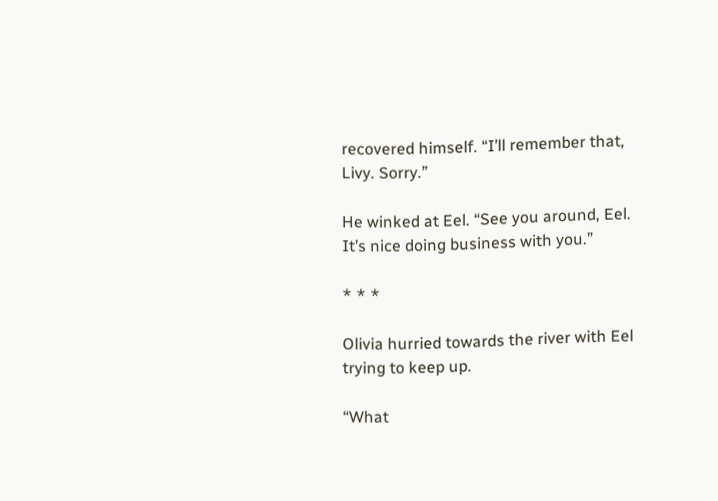recovered himself. “I’ll remember that, Livy. Sorry.”

He winked at Eel. “See you around, Eel. It’s nice doing business with you.”

* * *

Olivia hurried towards the river with Eel trying to keep up.

“What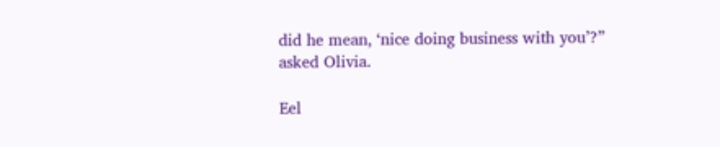did he mean, ‘nice doing business with you’?” asked Olivia.

Eel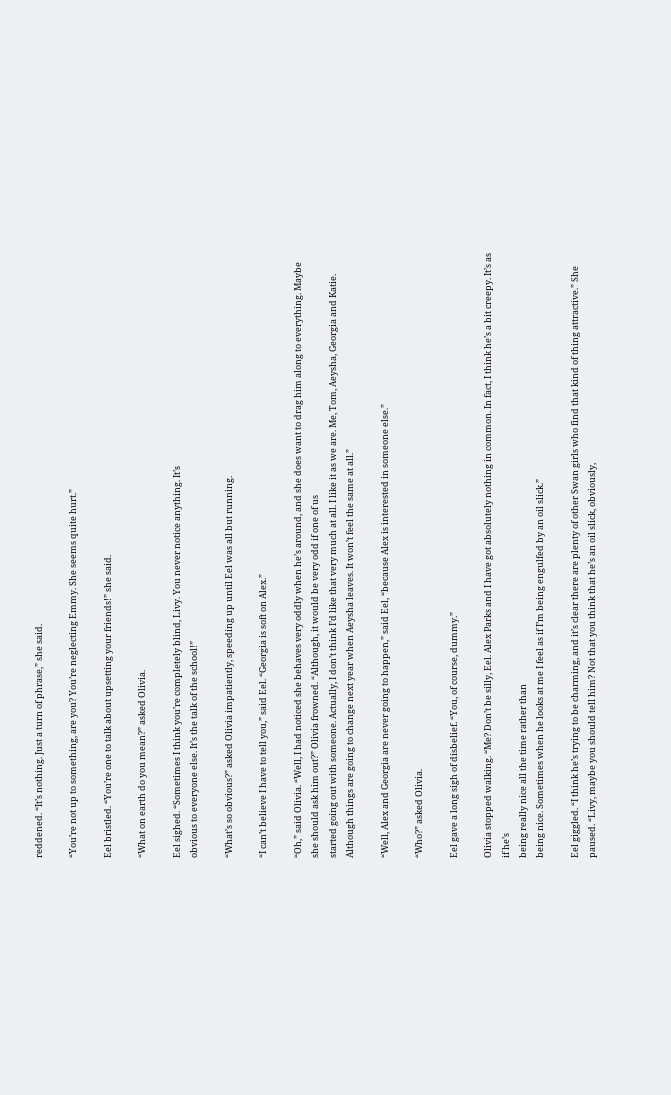reddened. “It’s nothing. Just a turn of phrase,” she said.

“You’re not up to something, are you? You’re neglecting Emmy. She seems quite hurt.”

Eel bristled. “You’re one to talk about upsetting your friends!” she said.

“What on earth do you mean?” asked Olivia.

Eel sighed. “Sometimes I think you’re completely blind, Livy. You never notice anything. It’s
obvious to everyone else. It’s the talk of the school!”

“What’s so obvious?” asked Olivia impatiently, speeding up until Eel was all but running.

“I can’t believe I have to tell you,” said Eel. “Georgia is soft on Alex.”

“Oh,” said Olivia. “Well, I had noticed she behaves very oddly when he’s around, and she does want to drag him along to everything. Maybe she should ask him out?” Olivia frowned. “Although, it would be very odd if one of us
started going out with someone. Actually, I don’t think I’d like that very much at all. I like it as we are. Me, Tom, Aeysha, Georgia and Katie. Although things are going to change next year when Aeysha leaves. It won’t feel the same at all.”

“Well, Alex and Georgia are never going to happen,” said Eel, “because Alex is interested in someone else.”

“Who?” asked Olivia.

Eel gave a long sigh of disbelief. “You, of course, dummy.”

Olivia stopped walking. “Me? Don’t be silly, Eel. Alex Parks and I have got absolutely nothing in common. In fact, I think he’s a bit creepy. It’s as if he’s
being really nice all the time rather than
being nice. Sometimes when he looks at me I feel as if I’m being engulfed by an oil slick.”

Eel giggled. “I think he’s trying to be charming, and it’s clear there are plenty of other Swan girls who find that kind of thing attractive.” She paused. “Livy, maybe you should tell him? Not that you think that he’s an oil slick, obviously,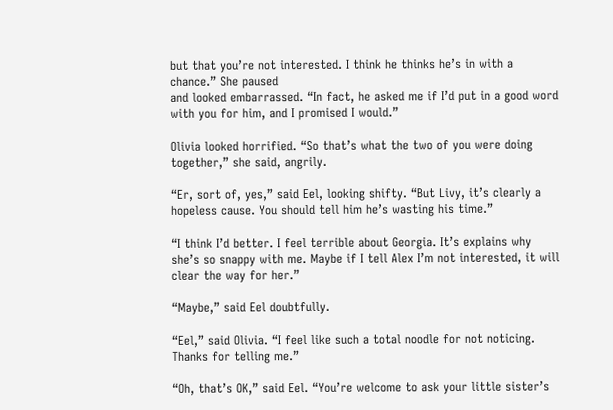but that you’re not interested. I think he thinks he’s in with a chance.” She paused
and looked embarrassed. “In fact, he asked me if I’d put in a good word with you for him, and I promised I would.”

Olivia looked horrified. “So that’s what the two of you were doing together,” she said, angrily.

“Er, sort of, yes,” said Eel, looking shifty. “But Livy, it’s clearly a hopeless cause. You should tell him he’s wasting his time.”

“I think I’d better. I feel terrible about Georgia. It’s explains why she’s so snappy with me. Maybe if I tell Alex I’m not interested, it will clear the way for her.”

“Maybe,” said Eel doubtfully.

“Eel,” said Olivia. “I feel like such a total noodle for not noticing. Thanks for telling me.”

“Oh, that’s OK,” said Eel. “You’re welcome to ask your little sister’s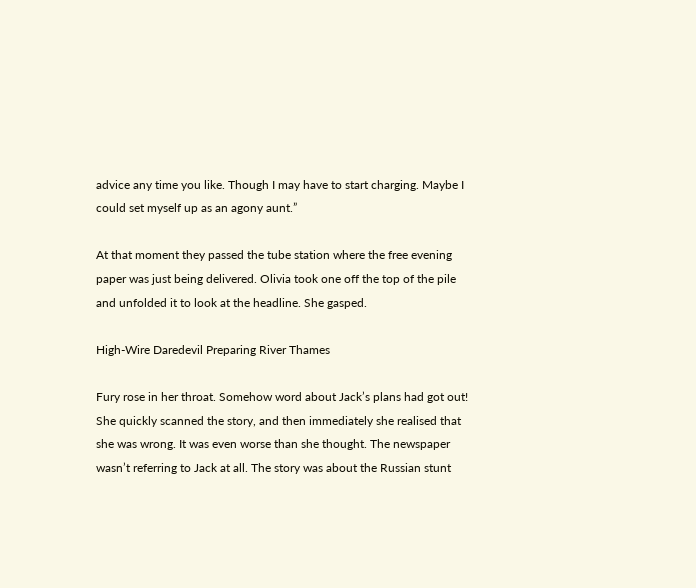advice any time you like. Though I may have to start charging. Maybe I could set myself up as an agony aunt.”

At that moment they passed the tube station where the free evening paper was just being delivered. Olivia took one off the top of the pile and unfolded it to look at the headline. She gasped.

High-Wire Daredevil Preparing River Thames

Fury rose in her throat. Somehow word about Jack’s plans had got out! She quickly scanned the story, and then immediately she realised that she was wrong. It was even worse than she thought. The newspaper wasn’t referring to Jack at all. The story was about the Russian stunt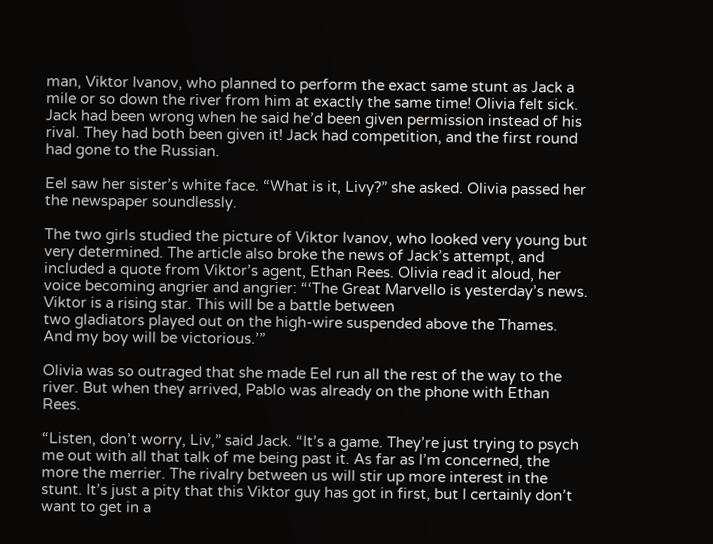man, Viktor Ivanov, who planned to perform the exact same stunt as Jack a mile or so down the river from him at exactly the same time! Olivia felt sick. Jack had been wrong when he said he’d been given permission instead of his rival. They had both been given it! Jack had competition, and the first round had gone to the Russian.

Eel saw her sister’s white face. “What is it, Livy?” she asked. Olivia passed her the newspaper soundlessly.

The two girls studied the picture of Viktor Ivanov, who looked very young but very determined. The article also broke the news of Jack’s attempt, and included a quote from Viktor’s agent, Ethan Rees. Olivia read it aloud, her voice becoming angrier and angrier: “‘The Great Marvello is yesterday’s news. Viktor is a rising star. This will be a battle between
two gladiators played out on the high-wire suspended above the Thames. And my boy will be victorious.’”

Olivia was so outraged that she made Eel run all the rest of the way to the river. But when they arrived, Pablo was already on the phone with Ethan Rees.

“Listen, don’t worry, Liv,” said Jack. “It’s a game. They’re just trying to psych me out with all that talk of me being past it. As far as I’m concerned, the more the merrier. The rivalry between us will stir up more interest in the stunt. It’s just a pity that this Viktor guy has got in first, but I certainly don’t want to get in a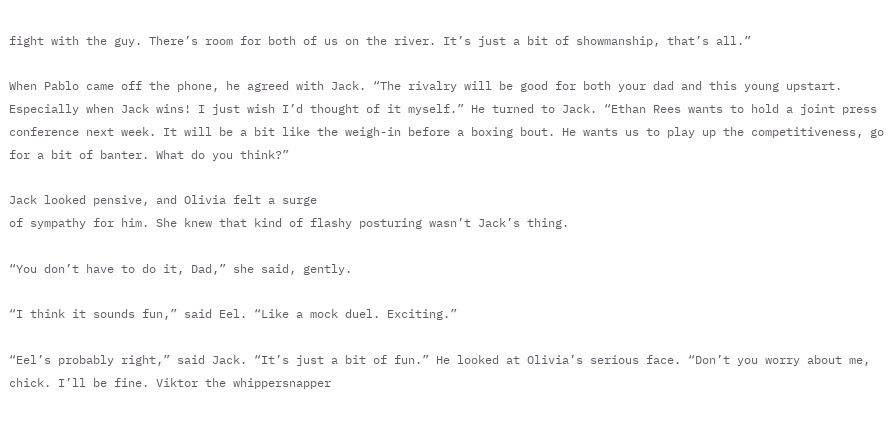fight with the guy. There’s room for both of us on the river. It’s just a bit of showmanship, that’s all.”

When Pablo came off the phone, he agreed with Jack. “The rivalry will be good for both your dad and this young upstart. Especially when Jack wins! I just wish I’d thought of it myself.” He turned to Jack. “Ethan Rees wants to hold a joint press conference next week. It will be a bit like the weigh-in before a boxing bout. He wants us to play up the competitiveness, go for a bit of banter. What do you think?”

Jack looked pensive, and Olivia felt a surge
of sympathy for him. She knew that kind of flashy posturing wasn’t Jack’s thing.

“You don’t have to do it, Dad,” she said, gently.

“I think it sounds fun,” said Eel. “Like a mock duel. Exciting.”

“Eel’s probably right,” said Jack. “It’s just a bit of fun.” He looked at Olivia’s serious face. “Don’t you worry about me, chick. I’ll be fine. Viktor the whippersnapper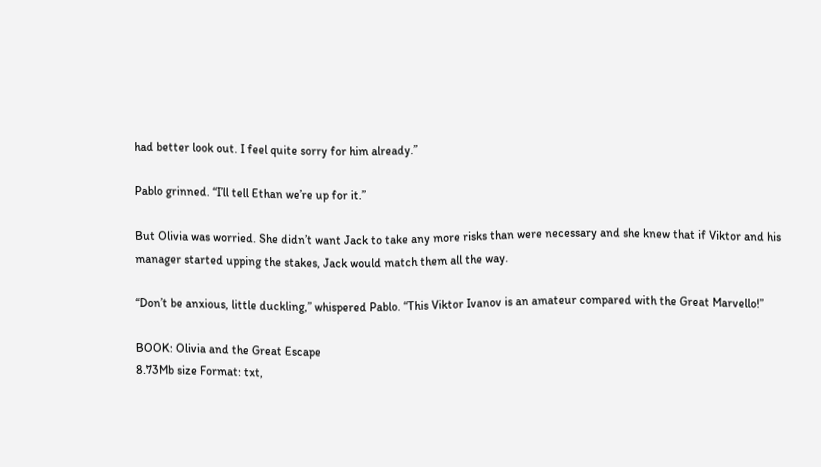had better look out. I feel quite sorry for him already.”

Pablo grinned. “I’ll tell Ethan we’re up for it.”

But Olivia was worried. She didn’t want Jack to take any more risks than were necessary and she knew that if Viktor and his manager started upping the stakes, Jack would match them all the way.

“Don’t be anxious, little duckling,” whispered Pablo. “This Viktor Ivanov is an amateur compared with the Great Marvello!”

BOOK: Olivia and the Great Escape
8.73Mb size Format: txt,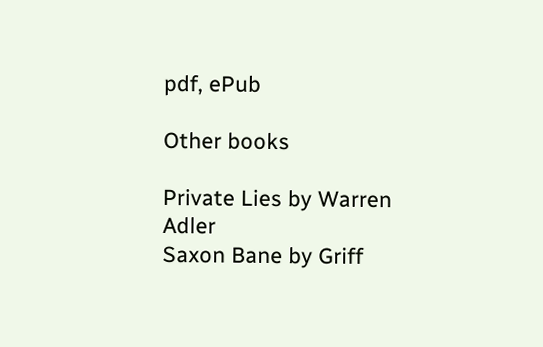pdf, ePub

Other books

Private Lies by Warren Adler
Saxon Bane by Griff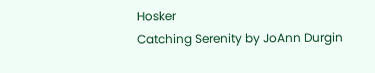Hosker
Catching Serenity by JoAnn Durgin